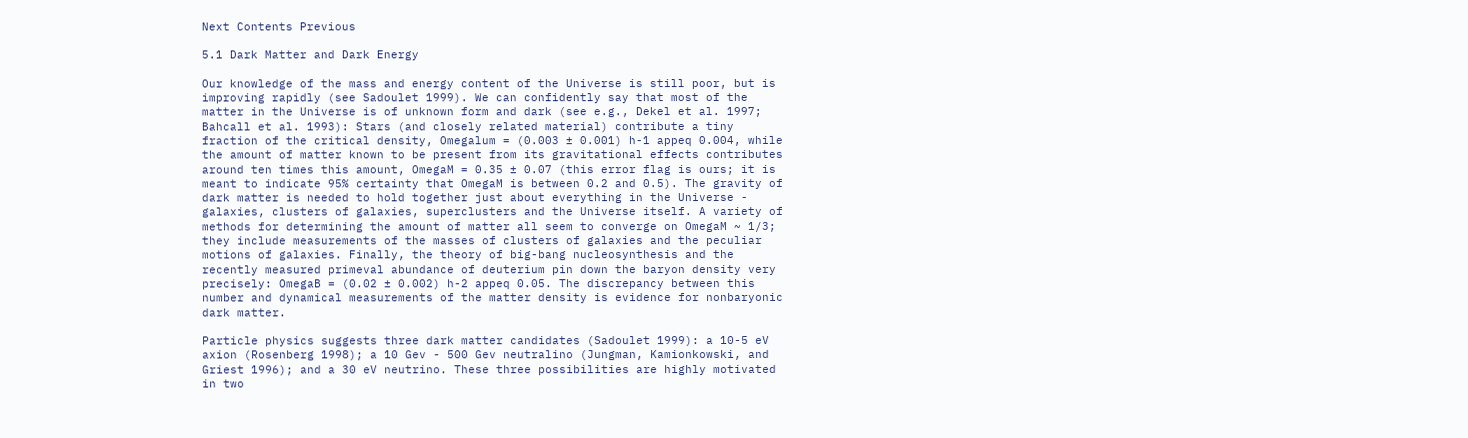Next Contents Previous

5.1 Dark Matter and Dark Energy

Our knowledge of the mass and energy content of the Universe is still poor, but is improving rapidly (see Sadoulet 1999). We can confidently say that most of the matter in the Universe is of unknown form and dark (see e.g., Dekel et al. 1997; Bahcall et al. 1993): Stars (and closely related material) contribute a tiny fraction of the critical density, Omegalum = (0.003 ± 0.001) h-1 appeq 0.004, while the amount of matter known to be present from its gravitational effects contributes around ten times this amount, OmegaM = 0.35 ± 0.07 (this error flag is ours; it is meant to indicate 95% certainty that OmegaM is between 0.2 and 0.5). The gravity of dark matter is needed to hold together just about everything in the Universe - galaxies, clusters of galaxies, superclusters and the Universe itself. A variety of methods for determining the amount of matter all seem to converge on OmegaM ~ 1/3; they include measurements of the masses of clusters of galaxies and the peculiar motions of galaxies. Finally, the theory of big-bang nucleosynthesis and the recently measured primeval abundance of deuterium pin down the baryon density very precisely: OmegaB = (0.02 ± 0.002) h-2 appeq 0.05. The discrepancy between this number and dynamical measurements of the matter density is evidence for nonbaryonic dark matter.

Particle physics suggests three dark matter candidates (Sadoulet 1999): a 10-5 eV axion (Rosenberg 1998); a 10 Gev - 500 Gev neutralino (Jungman, Kamionkowski, and Griest 1996); and a 30 eV neutrino. These three possibilities are highly motivated in two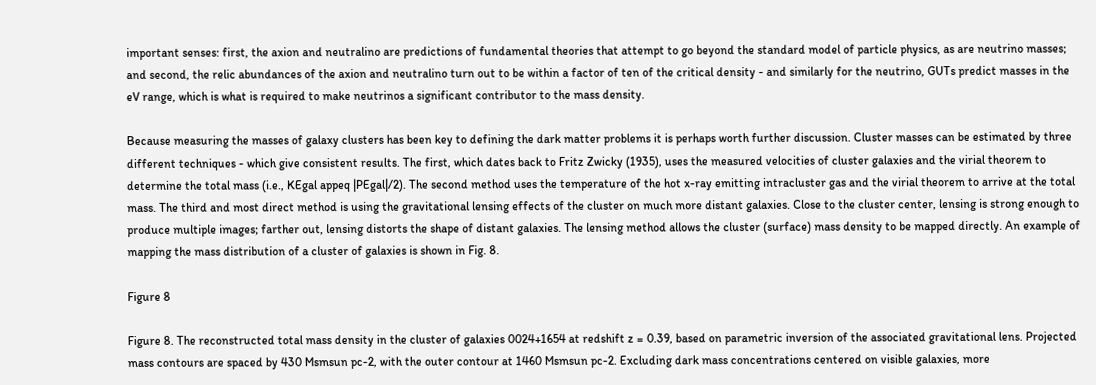important senses: first, the axion and neutralino are predictions of fundamental theories that attempt to go beyond the standard model of particle physics, as are neutrino masses; and second, the relic abundances of the axion and neutralino turn out to be within a factor of ten of the critical density - and similarly for the neutrino, GUTs predict masses in the eV range, which is what is required to make neutrinos a significant contributor to the mass density.

Because measuring the masses of galaxy clusters has been key to defining the dark matter problems it is perhaps worth further discussion. Cluster masses can be estimated by three different techniques - which give consistent results. The first, which dates back to Fritz Zwicky (1935), uses the measured velocities of cluster galaxies and the virial theorem to determine the total mass (i.e., KEgal appeq |PEgal|/2). The second method uses the temperature of the hot x-ray emitting intracluster gas and the virial theorem to arrive at the total mass. The third and most direct method is using the gravitational lensing effects of the cluster on much more distant galaxies. Close to the cluster center, lensing is strong enough to produce multiple images; farther out, lensing distorts the shape of distant galaxies. The lensing method allows the cluster (surface) mass density to be mapped directly. An example of mapping the mass distribution of a cluster of galaxies is shown in Fig. 8.

Figure 8

Figure 8. The reconstructed total mass density in the cluster of galaxies 0024+1654 at redshift z = 0.39, based on parametric inversion of the associated gravitational lens. Projected mass contours are spaced by 430 Msmsun pc-2, with the outer contour at 1460 Msmsun pc-2. Excluding dark mass concentrations centered on visible galaxies, more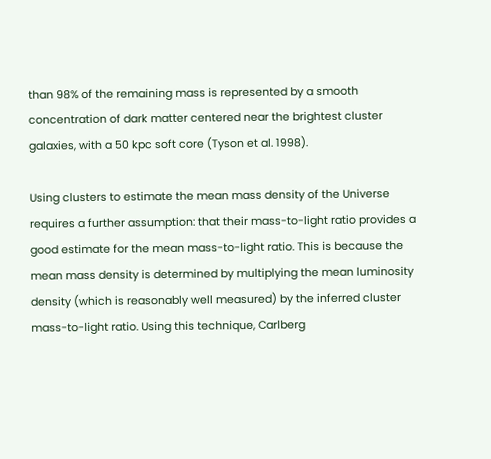than 98% of the remaining mass is represented by a smooth concentration of dark matter centered near the brightest cluster galaxies, with a 50 kpc soft core (Tyson et al. 1998).

Using clusters to estimate the mean mass density of the Universe requires a further assumption: that their mass-to-light ratio provides a good estimate for the mean mass-to-light ratio. This is because the mean mass density is determined by multiplying the mean luminosity density (which is reasonably well measured) by the inferred cluster mass-to-light ratio. Using this technique, Carlberg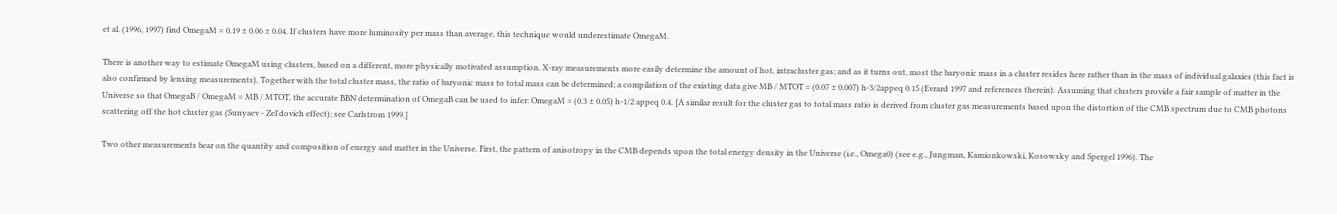et al. (1996, 1997) find OmegaM = 0.19 ± 0.06 ± 0.04. If clusters have more luminosity per mass than average, this technique would underestimate OmegaM.

There is another way to estimate OmegaM using clusters, based on a different, more physically motivated assumption. X-ray measurements more easily determine the amount of hot, intracluster gas; and as it turns out, most the baryonic mass in a cluster resides here rather than in the mass of individual galaxies (this fact is also confirmed by lensing measurements). Together with the total cluster mass, the ratio of baryonic mass to total mass can be determined; a compilation of the existing data give MB / MTOT = (0.07 ± 0.007) h-3/2appeq 0.15 (Evrard 1997 and references therein). Assuming that clusters provide a fair sample of matter in the Universe so that OmegaB / OmegaM = MB / MTOT, the accurate BBN determination of OmegaB can be used to infer: OmegaM = (0.3 ± 0.05) h-1/2 appeq 0.4. [A similar result for the cluster gas to total mass ratio is derived from cluster gas measurements based upon the distortion of the CMB spectrum due to CMB photons scattering off the hot cluster gas (Sunyaev - Zel'dovich effect); see Carlstrom 1999.]

Two other measurements bear on the quantity and composition of energy and matter in the Universe. First, the pattern of anisotropy in the CMB depends upon the total energy density in the Universe (i.e., Omega0) (see e.g., Jungman, Kamionkowski, Kosowsky and Spergel 1996). The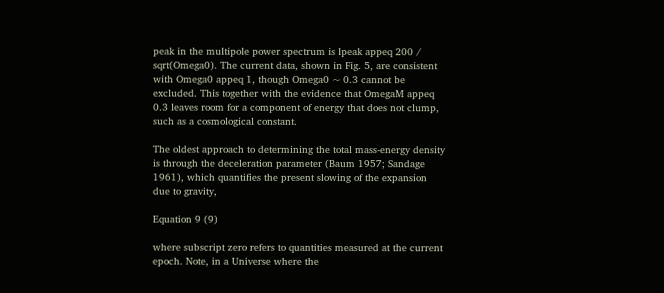peak in the multipole power spectrum is lpeak appeq 200 / sqrt(Omega0). The current data, shown in Fig. 5, are consistent with Omega0 appeq 1, though Omega0 ~ 0.3 cannot be excluded. This together with the evidence that OmegaM appeq 0.3 leaves room for a component of energy that does not clump, such as a cosmological constant.

The oldest approach to determining the total mass-energy density is through the deceleration parameter (Baum 1957; Sandage 1961), which quantifies the present slowing of the expansion due to gravity,

Equation 9 (9)

where subscript zero refers to quantities measured at the current epoch. Note, in a Universe where the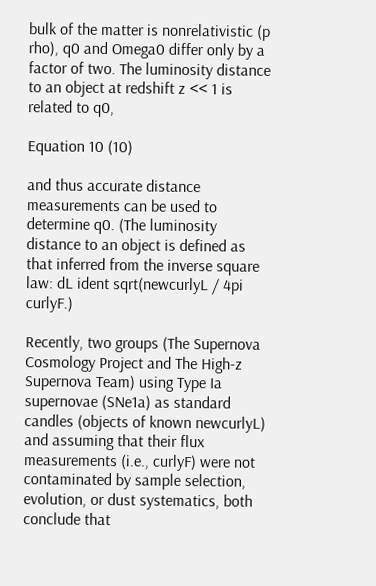bulk of the matter is nonrelativistic (p rho), q0 and Omega0 differ only by a factor of two. The luminosity distance to an object at redshift z << 1 is related to q0,

Equation 10 (10)

and thus accurate distance measurements can be used to determine q0. (The luminosity distance to an object is defined as that inferred from the inverse square law: dL ident sqrt(newcurlyL / 4pi curlyF.)

Recently, two groups (The Supernova Cosmology Project and The High-z Supernova Team) using Type Ia supernovae (SNe1a) as standard candles (objects of known newcurlyL) and assuming that their flux measurements (i.e., curlyF) were not contaminated by sample selection, evolution, or dust systematics, both conclude that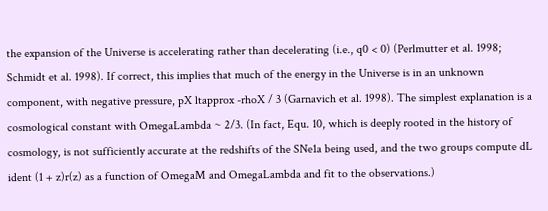the expansion of the Universe is accelerating rather than decelerating (i.e., q0 < 0) (Perlmutter et al. 1998; Schmidt et al. 1998). If correct, this implies that much of the energy in the Universe is in an unknown component, with negative pressure, pX ltapprox -rhoX / 3 (Garnavich et al. 1998). The simplest explanation is a cosmological constant with OmegaLambda ~ 2/3. (In fact, Equ. 10, which is deeply rooted in the history of cosmology, is not sufficiently accurate at the redshifts of the SNe1a being used, and the two groups compute dL ident (1 + z)r(z) as a function of OmegaM and OmegaLambda and fit to the observations.)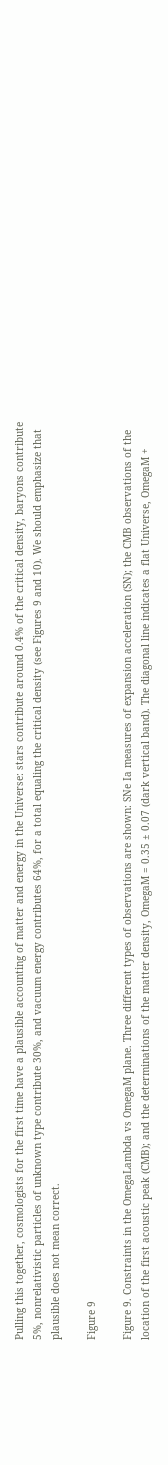Pulling this together, cosmologists for the first time have a plausible accounting of matter and energy in the Universe: stars contribute around 0.4% of the critical density, baryons contribute 5%, nonrelativistic particles of unknown type contribute 30%, and vacuum energy contributes 64%, for a total equaling the critical density (see Figures 9 and 10). We should emphasize that plausible does not mean correct.

Figure 9

Figure 9. Constraints in the OmegaLambda vs OmegaM plane. Three different types of observations are shown: SNe Ia measures of expansion acceleration (SN); the CMB observations of the location of the first acoustic peak (CMB); and the determinations of the matter density, OmegaM = 0.35 ± 0.07 (dark vertical band). The diagonal line indicates a flat Universe, OmegaM +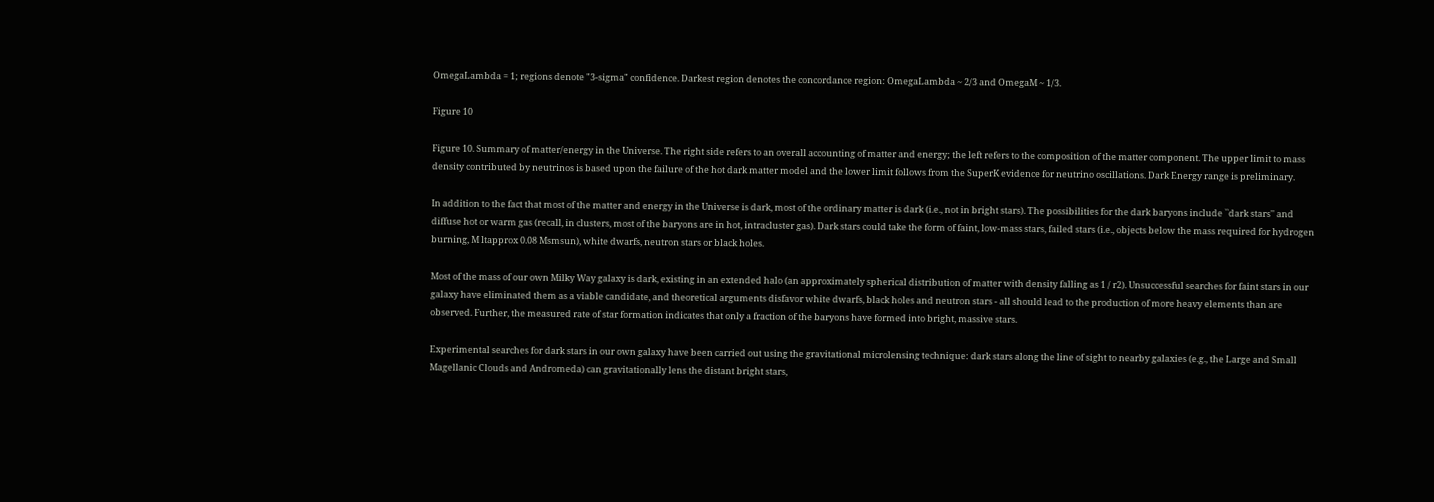OmegaLambda = 1; regions denote "3-sigma" confidence. Darkest region denotes the concordance region: OmegaLambda ~ 2/3 and OmegaM ~ 1/3.

Figure 10

Figure 10. Summary of matter/energy in the Universe. The right side refers to an overall accounting of matter and energy; the left refers to the composition of the matter component. The upper limit to mass density contributed by neutrinos is based upon the failure of the hot dark matter model and the lower limit follows from the SuperK evidence for neutrino oscillations. Dark Energy range is preliminary.

In addition to the fact that most of the matter and energy in the Universe is dark, most of the ordinary matter is dark (i.e., not in bright stars). The possibilities for the dark baryons include ``dark stars'' and diffuse hot or warm gas (recall, in clusters, most of the baryons are in hot, intracluster gas). Dark stars could take the form of faint, low-mass stars, failed stars (i.e., objects below the mass required for hydrogen burning, M ltapprox 0.08 Msmsun), white dwarfs, neutron stars or black holes.

Most of the mass of our own Milky Way galaxy is dark, existing in an extended halo (an approximately spherical distribution of matter with density falling as 1 / r2). Unsuccessful searches for faint stars in our galaxy have eliminated them as a viable candidate, and theoretical arguments disfavor white dwarfs, black holes and neutron stars - all should lead to the production of more heavy elements than are observed. Further, the measured rate of star formation indicates that only a fraction of the baryons have formed into bright, massive stars.

Experimental searches for dark stars in our own galaxy have been carried out using the gravitational microlensing technique: dark stars along the line of sight to nearby galaxies (e.g., the Large and Small Magellanic Clouds and Andromeda) can gravitationally lens the distant bright stars,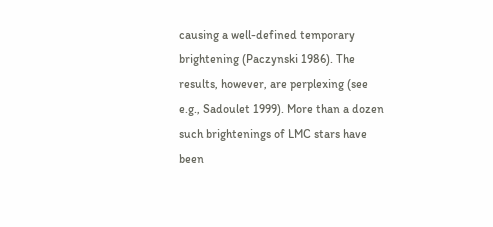causing a well-defined temporary brightening (Paczynski 1986). The results, however, are perplexing (see e.g., Sadoulet 1999). More than a dozen such brightenings of LMC stars have been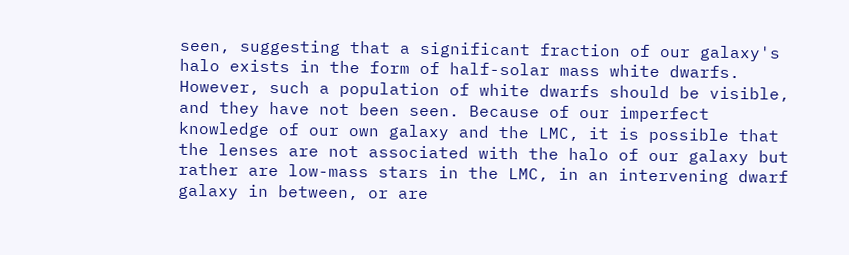seen, suggesting that a significant fraction of our galaxy's halo exists in the form of half-solar mass white dwarfs. However, such a population of white dwarfs should be visible, and they have not been seen. Because of our imperfect knowledge of our own galaxy and the LMC, it is possible that the lenses are not associated with the halo of our galaxy but rather are low-mass stars in the LMC, in an intervening dwarf galaxy in between, or are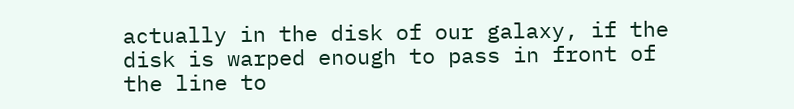actually in the disk of our galaxy, if the disk is warped enough to pass in front of the line to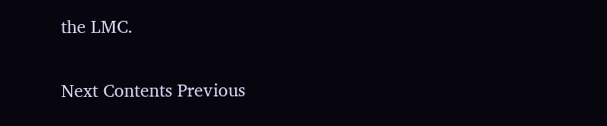the LMC.

Next Contents Previous